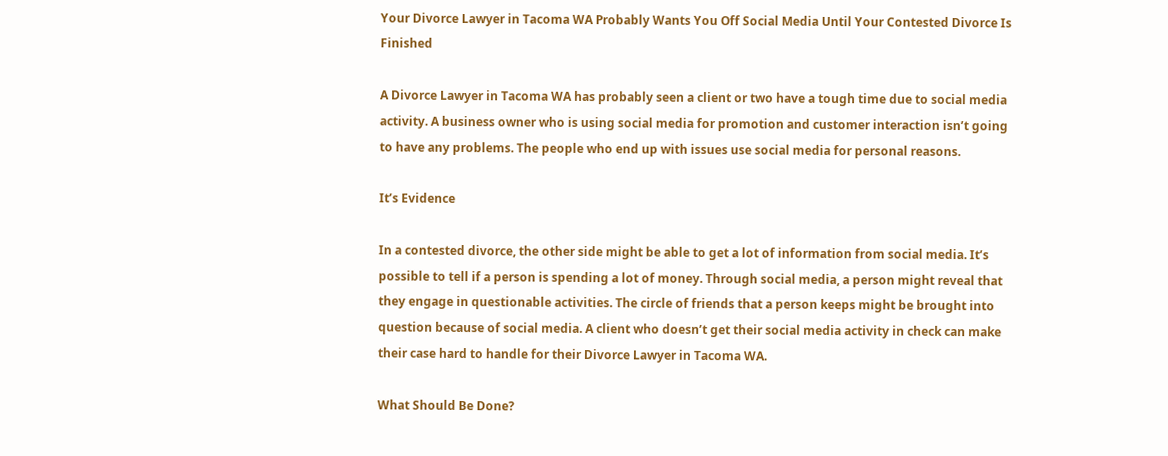Your Divorce Lawyer in Tacoma WA Probably Wants You Off Social Media Until Your Contested Divorce Is Finished

A Divorce Lawyer in Tacoma WA has probably seen a client or two have a tough time due to social media activity. A business owner who is using social media for promotion and customer interaction isn’t going to have any problems. The people who end up with issues use social media for personal reasons.

It’s Evidence

In a contested divorce, the other side might be able to get a lot of information from social media. It’s possible to tell if a person is spending a lot of money. Through social media, a person might reveal that they engage in questionable activities. The circle of friends that a person keeps might be brought into question because of social media. A client who doesn’t get their social media activity in check can make their case hard to handle for their Divorce Lawyer in Tacoma WA.

What Should Be Done?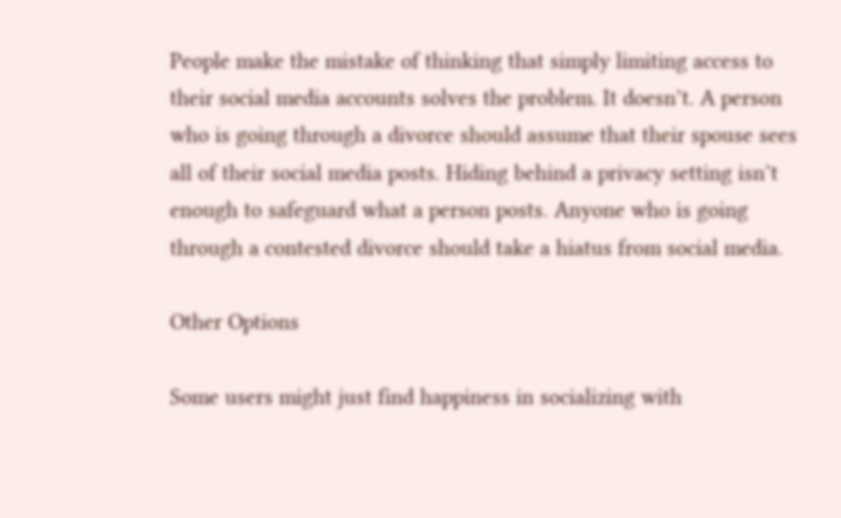People make the mistake of thinking that simply limiting access to their social media accounts solves the problem. It doesn’t. A person who is going through a divorce should assume that their spouse sees all of their social media posts. Hiding behind a privacy setting isn’t enough to safeguard what a person posts. Anyone who is going through a contested divorce should take a hiatus from social media.

Other Options

Some users might just find happiness in socializing with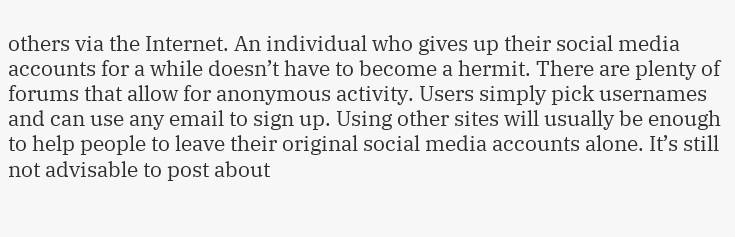others via the Internet. An individual who gives up their social media accounts for a while doesn’t have to become a hermit. There are plenty of forums that allow for anonymous activity. Users simply pick usernames and can use any email to sign up. Using other sites will usually be enough to help people to leave their original social media accounts alone. It’s still not advisable to post about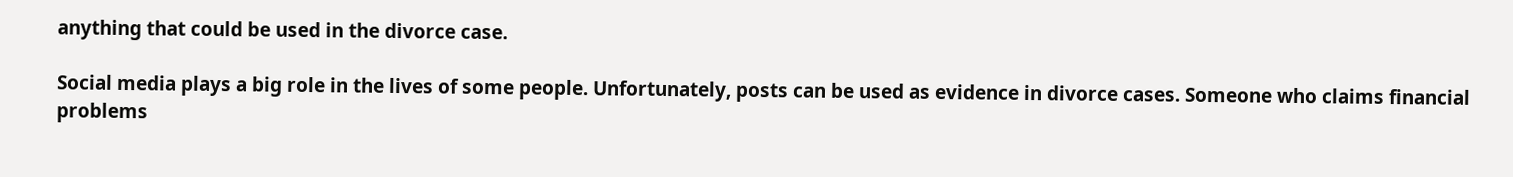anything that could be used in the divorce case.

Social media plays a big role in the lives of some people. Unfortunately, posts can be used as evidence in divorce cases. Someone who claims financial problems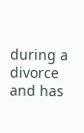during a divorce and has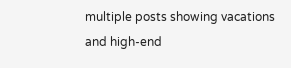multiple posts showing vacations and high-end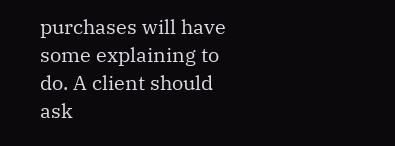purchases will have some explaining to do. A client should ask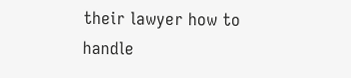their lawyer how to handle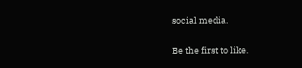social media.

Be the first to like.